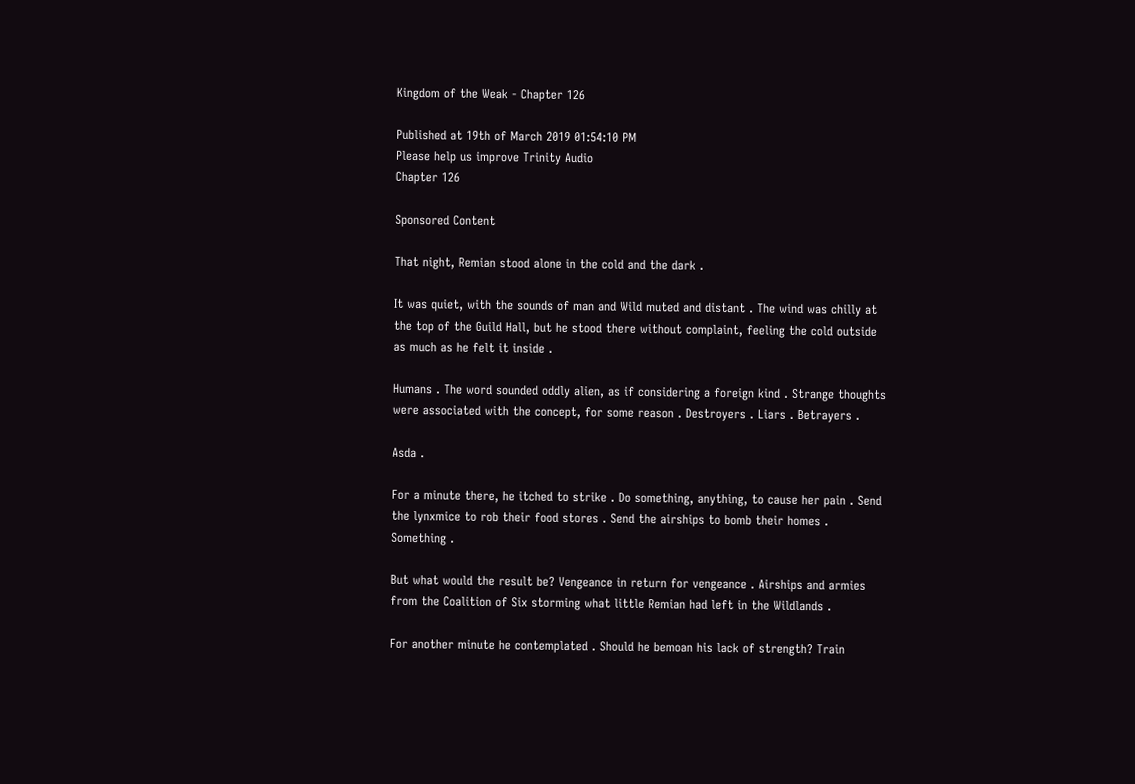Kingdom of the Weak - Chapter 126

Published at 19th of March 2019 01:54:10 PM
Please help us improve Trinity Audio
Chapter 126

Sponsored Content

That night, Remian stood alone in the cold and the dark .

It was quiet, with the sounds of man and Wild muted and distant . The wind was chilly at the top of the Guild Hall, but he stood there without complaint, feeling the cold outside as much as he felt it inside .

Humans . The word sounded oddly alien, as if considering a foreign kind . Strange thoughts were associated with the concept, for some reason . Destroyers . Liars . Betrayers .

Asda .

For a minute there, he itched to strike . Do something, anything, to cause her pain . Send the lynxmice to rob their food stores . Send the airships to bomb their homes . Something .

But what would the result be? Vengeance in return for vengeance . Airships and armies from the Coalition of Six storming what little Remian had left in the Wildlands .

For another minute he contemplated . Should he bemoan his lack of strength? Train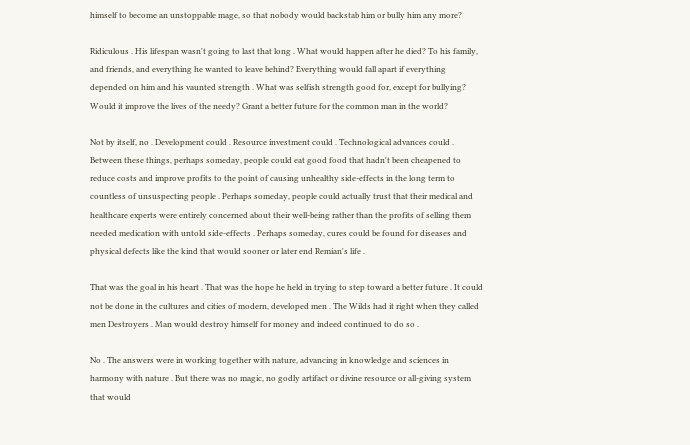himself to become an unstoppable mage, so that nobody would backstab him or bully him any more?

Ridiculous . His lifespan wasn't going to last that long . What would happen after he died? To his family, and friends, and everything he wanted to leave behind? Everything would fall apart if everything depended on him and his vaunted strength . What was selfish strength good for, except for bullying? Would it improve the lives of the needy? Grant a better future for the common man in the world?

Not by itself, no . Development could . Resource investment could . Technological advances could . Between these things, perhaps someday, people could eat good food that hadn't been cheapened to reduce costs and improve profits to the point of causing unhealthy side-effects in the long term to countless of unsuspecting people . Perhaps someday, people could actually trust that their medical and healthcare experts were entirely concerned about their well-being rather than the profits of selling them needed medication with untold side-effects . Perhaps someday, cures could be found for diseases and physical defects like the kind that would sooner or later end Remian's life .

That was the goal in his heart . That was the hope he held in trying to step toward a better future . It could not be done in the cultures and cities of modern, developed men . The Wilds had it right when they called men Destroyers . Man would destroy himself for money and indeed continued to do so .

No . The answers were in working together with nature, advancing in knowledge and sciences in harmony with nature . But there was no magic, no godly artifact or divine resource or all-giving system that would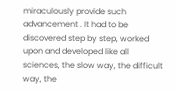miraculously provide such advancement . It had to be discovered step by step, worked upon and developed like all sciences, the slow way, the difficult way, the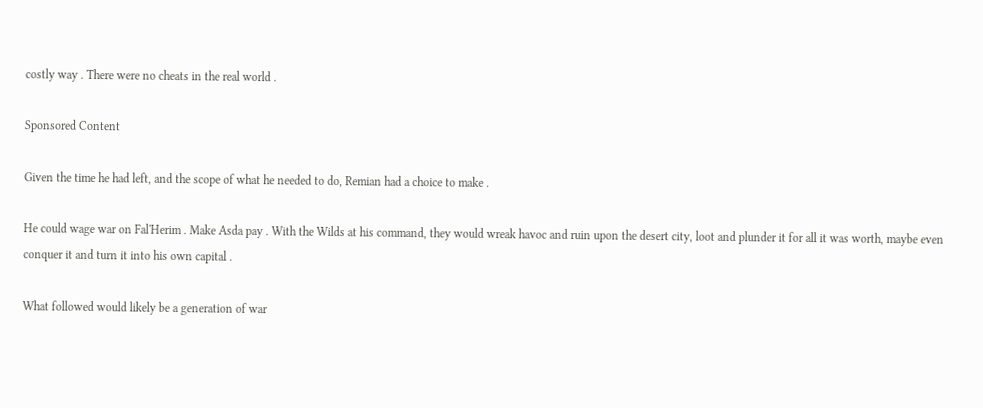costly way . There were no cheats in the real world .

Sponsored Content

Given the time he had left, and the scope of what he needed to do, Remian had a choice to make .

He could wage war on Fal'Herim . Make Asda pay . With the Wilds at his command, they would wreak havoc and ruin upon the desert city, loot and plunder it for all it was worth, maybe even conquer it and turn it into his own capital .

What followed would likely be a generation of war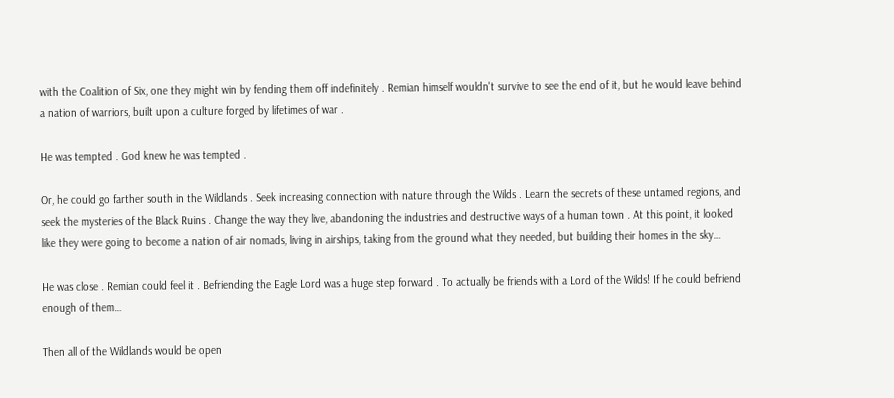with the Coalition of Six, one they might win by fending them off indefinitely . Remian himself wouldn't survive to see the end of it, but he would leave behind a nation of warriors, built upon a culture forged by lifetimes of war .

He was tempted . God knew he was tempted .

Or, he could go farther south in the Wildlands . Seek increasing connection with nature through the Wilds . Learn the secrets of these untamed regions, and seek the mysteries of the Black Ruins . Change the way they live, abandoning the industries and destructive ways of a human town . At this point, it looked like they were going to become a nation of air nomads, living in airships, taking from the ground what they needed, but building their homes in the sky…

He was close . Remian could feel it . Befriending the Eagle Lord was a huge step forward . To actually be friends with a Lord of the Wilds! If he could befriend enough of them…

Then all of the Wildlands would be open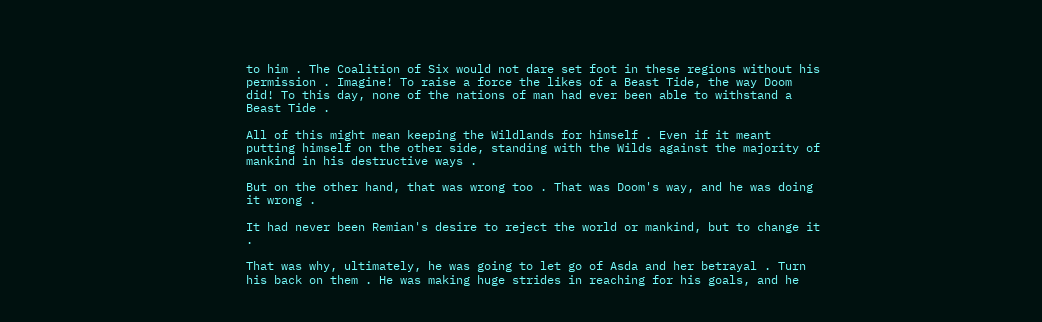to him . The Coalition of Six would not dare set foot in these regions without his permission . Imagine! To raise a force the likes of a Beast Tide, the way Doom did! To this day, none of the nations of man had ever been able to withstand a Beast Tide .

All of this might mean keeping the Wildlands for himself . Even if it meant putting himself on the other side, standing with the Wilds against the majority of mankind in his destructive ways .

But on the other hand, that was wrong too . That was Doom's way, and he was doing it wrong .

It had never been Remian's desire to reject the world or mankind, but to change it .

That was why, ultimately, he was going to let go of Asda and her betrayal . Turn his back on them . He was making huge strides in reaching for his goals, and he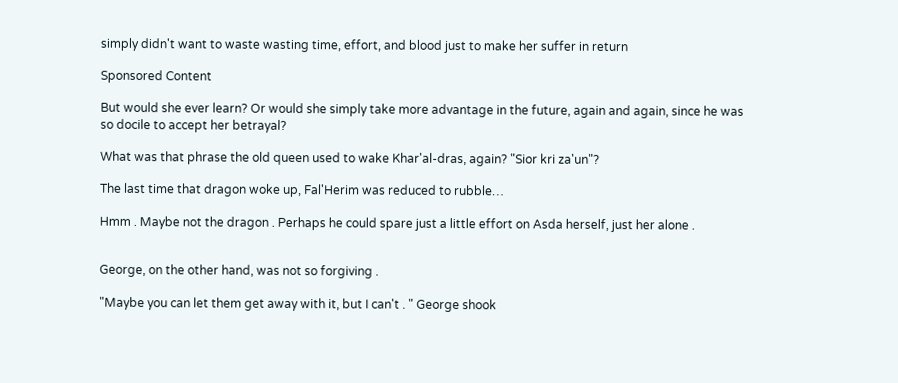simply didn't want to waste wasting time, effort, and blood just to make her suffer in return

Sponsored Content

But would she ever learn? Or would she simply take more advantage in the future, again and again, since he was so docile to accept her betrayal?

What was that phrase the old queen used to wake Khar'al-dras, again? "Sior kri za'un"?

The last time that dragon woke up, Fal'Herim was reduced to rubble…

Hmm . Maybe not the dragon . Perhaps he could spare just a little effort on Asda herself, just her alone .


George, on the other hand, was not so forgiving .

"Maybe you can let them get away with it, but I can't . " George shook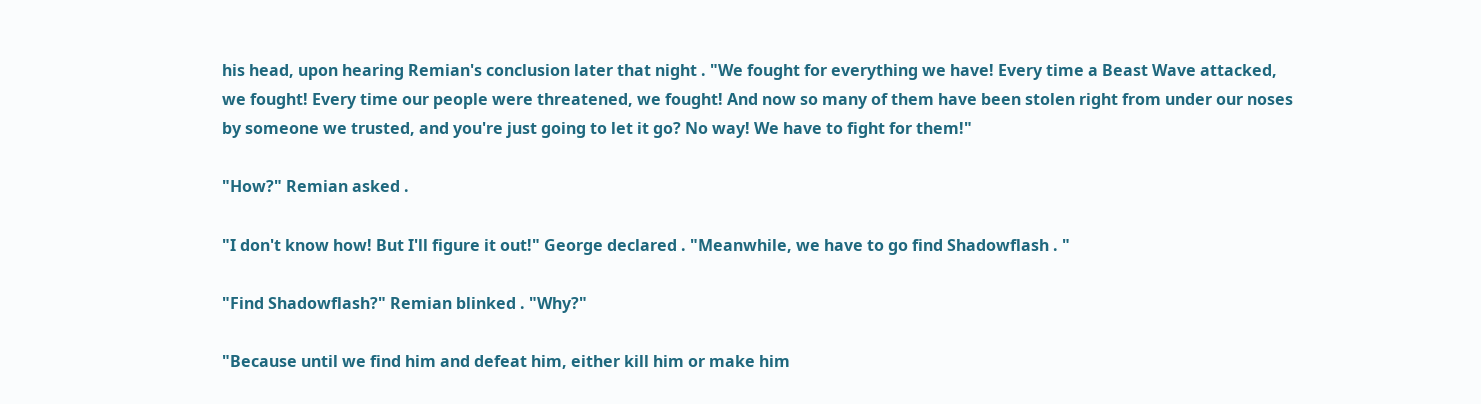his head, upon hearing Remian's conclusion later that night . "We fought for everything we have! Every time a Beast Wave attacked, we fought! Every time our people were threatened, we fought! And now so many of them have been stolen right from under our noses by someone we trusted, and you're just going to let it go? No way! We have to fight for them!"

"How?" Remian asked .

"I don't know how! But I'll figure it out!" George declared . "Meanwhile, we have to go find Shadowflash . "

"Find Shadowflash?" Remian blinked . "Why?"

"Because until we find him and defeat him, either kill him or make him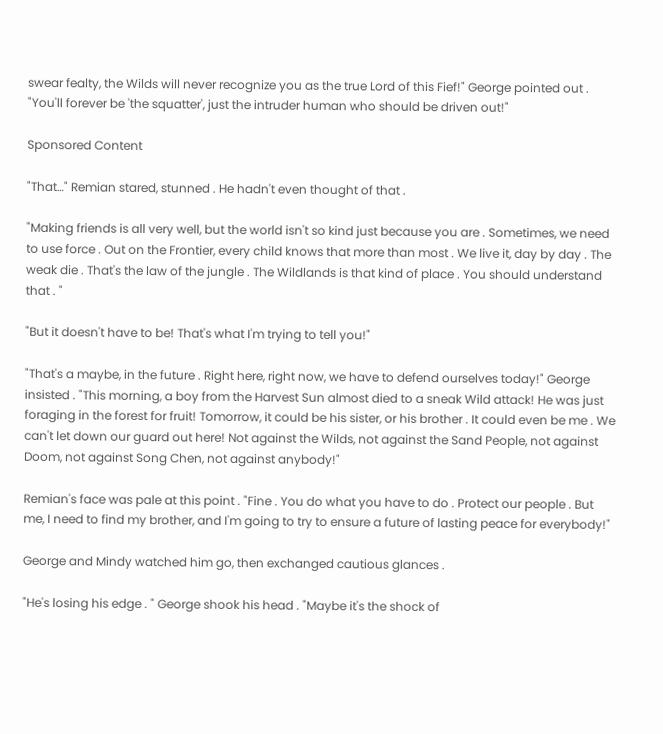swear fealty, the Wilds will never recognize you as the true Lord of this Fief!" George pointed out . "You'll forever be 'the squatter', just the intruder human who should be driven out!"

Sponsored Content

"That…" Remian stared, stunned . He hadn't even thought of that .

"Making friends is all very well, but the world isn't so kind just because you are . Sometimes, we need to use force . Out on the Frontier, every child knows that more than most . We live it, day by day . The weak die . That's the law of the jungle . The Wildlands is that kind of place . You should understand that . "

"But it doesn't have to be! That's what I'm trying to tell you!"

"That's a maybe, in the future . Right here, right now, we have to defend ourselves today!" George insisted . "This morning, a boy from the Harvest Sun almost died to a sneak Wild attack! He was just foraging in the forest for fruit! Tomorrow, it could be his sister, or his brother . It could even be me . We can't let down our guard out here! Not against the Wilds, not against the Sand People, not against Doom, not against Song Chen, not against anybody!"

Remian's face was pale at this point . "Fine . You do what you have to do . Protect our people . But me, I need to find my brother, and I'm going to try to ensure a future of lasting peace for everybody!"

George and Mindy watched him go, then exchanged cautious glances .

"He's losing his edge . " George shook his head . "Maybe it's the shock of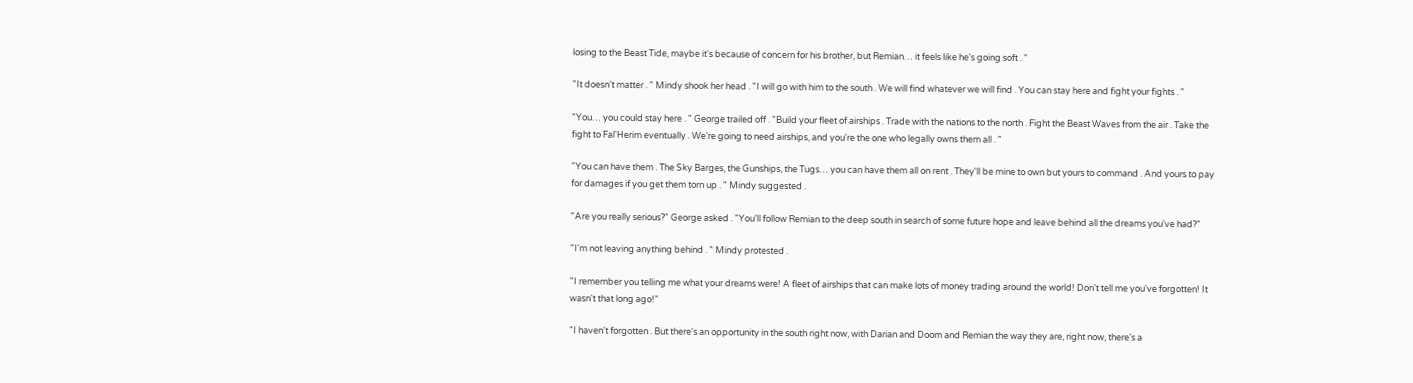losing to the Beast Tide, maybe it's because of concern for his brother, but Remian… it feels like he's going soft . "

"It doesn't matter . " Mindy shook her head . "I will go with him to the south . We will find whatever we will find . You can stay here and fight your fights . "

"You… you could stay here . " George trailed off . "Build your fleet of airships . Trade with the nations to the north . Fight the Beast Waves from the air . Take the fight to Fal'Herim eventually . We're going to need airships, and you're the one who legally owns them all . "

"You can have them . The Sky Barges, the Gunships, the Tugs… you can have them all on rent . They'll be mine to own but yours to command . And yours to pay for damages if you get them torn up . " Mindy suggested .

"Are you really serious?" George asked . "You'll follow Remian to the deep south in search of some future hope and leave behind all the dreams you've had?"

"I'm not leaving anything behind . " Mindy protested .

"I remember you telling me what your dreams were! A fleet of airships that can make lots of money trading around the world! Don't tell me you've forgotten! It wasn't that long ago!"

"I haven't forgotten . But there's an opportunity in the south right now, with Darian and Doom and Remian the way they are, right now, there's a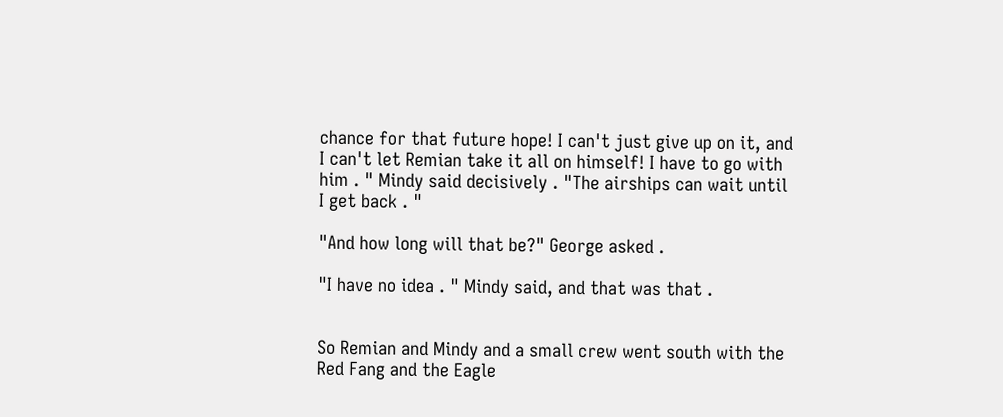chance for that future hope! I can't just give up on it, and I can't let Remian take it all on himself! I have to go with him . " Mindy said decisively . "The airships can wait until I get back . "

"And how long will that be?" George asked .

"I have no idea . " Mindy said, and that was that .


So Remian and Mindy and a small crew went south with the Red Fang and the Eagle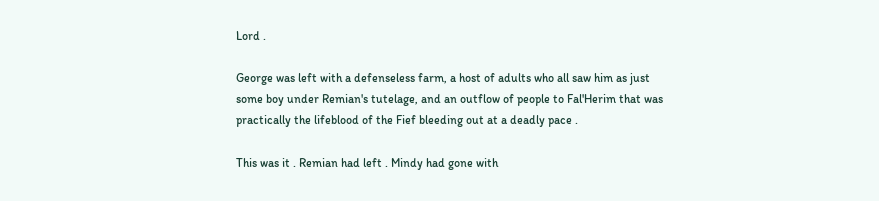Lord .

George was left with a defenseless farm, a host of adults who all saw him as just some boy under Remian's tutelage, and an outflow of people to Fal'Herim that was practically the lifeblood of the Fief bleeding out at a deadly pace .

This was it . Remian had left . Mindy had gone with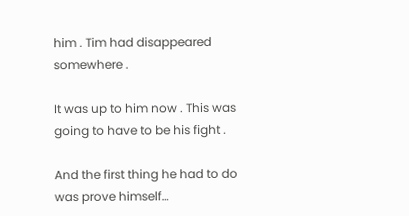him . Tim had disappeared somewhere .

It was up to him now . This was going to have to be his fight .

And the first thing he had to do was prove himself…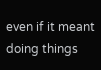even if it meant doing things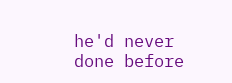he'd never done before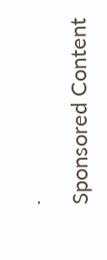.

Sponsored Content